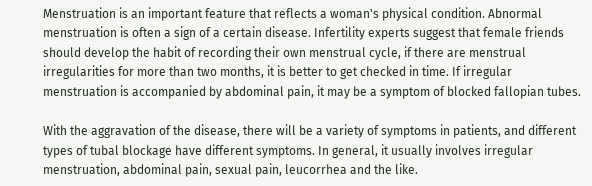Menstruation is an important feature that reflects a woman's physical condition. Abnormal menstruation is often a sign of a certain disease. Infertility experts suggest that female friends should develop the habit of recording their own menstrual cycle, if there are menstrual irregularities for more than two months, it is better to get checked in time. If irregular menstruation is accompanied by abdominal pain, it may be a symptom of blocked fallopian tubes.

With the aggravation of the disease, there will be a variety of symptoms in patients, and different types of tubal blockage have different symptoms. In general, it usually involves irregular menstruation, abdominal pain, sexual pain, leucorrhea and the like.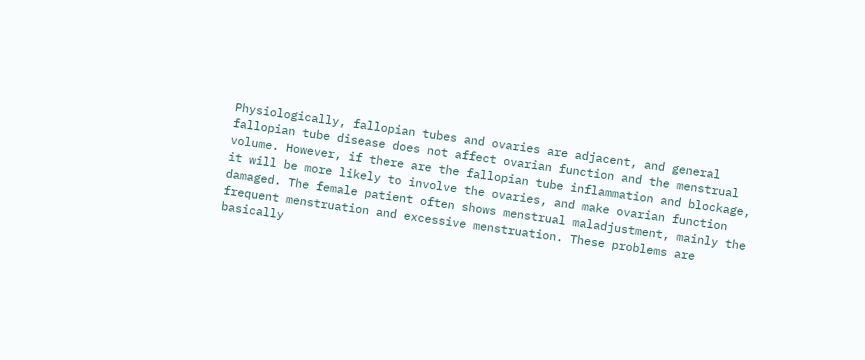Physiologically, fallopian tubes and ovaries are adjacent, and general fallopian tube disease does not affect ovarian function and the menstrual volume. However, if there are the fallopian tube inflammation and blockage, it will be more likely to involve the ovaries, and make ovarian function damaged. The female patient often shows menstrual maladjustment, mainly the frequent menstruation and excessive menstruation. These problems are basically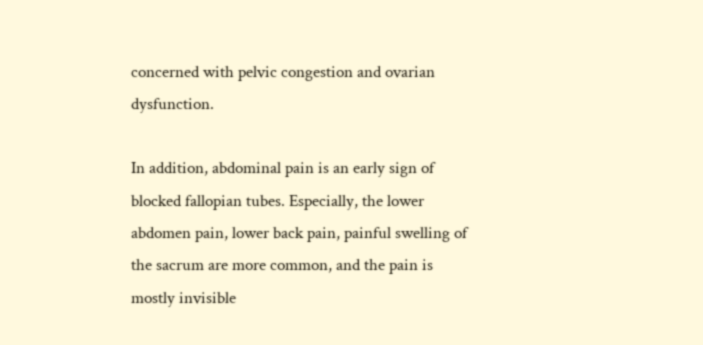concerned with pelvic congestion and ovarian dysfunction.

In addition, abdominal pain is an early sign of blocked fallopian tubes. Especially, the lower abdomen pain, lower back pain, painful swelling of the sacrum are more common, and the pain is mostly invisible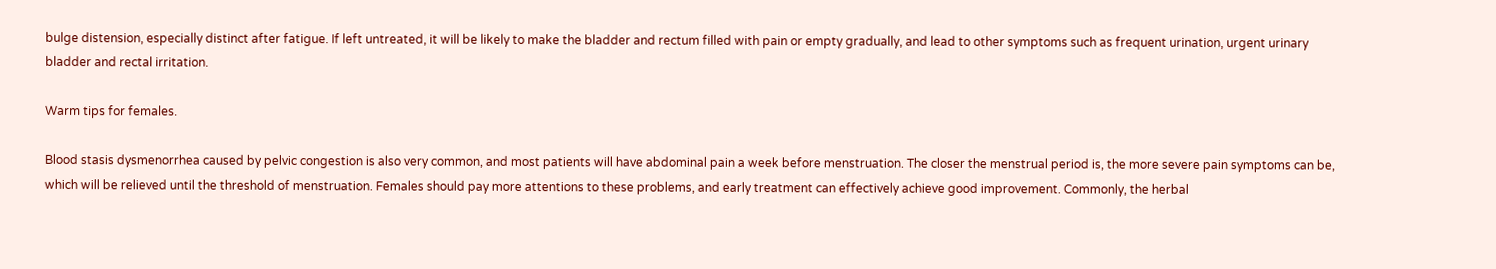bulge distension, especially distinct after fatigue. If left untreated, it will be likely to make the bladder and rectum filled with pain or empty gradually, and lead to other symptoms such as frequent urination, urgent urinary bladder and rectal irritation.

Warm tips for females.

Blood stasis dysmenorrhea caused by pelvic congestion is also very common, and most patients will have abdominal pain a week before menstruation. The closer the menstrual period is, the more severe pain symptoms can be, which will be relieved until the threshold of menstruation. Females should pay more attentions to these problems, and early treatment can effectively achieve good improvement. Commonly, the herbal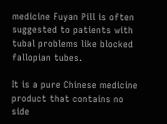medicine Fuyan Pill is often suggested to patients with tubal problems like blocked fallopian tubes.

It is a pure Chinese medicine product that contains no side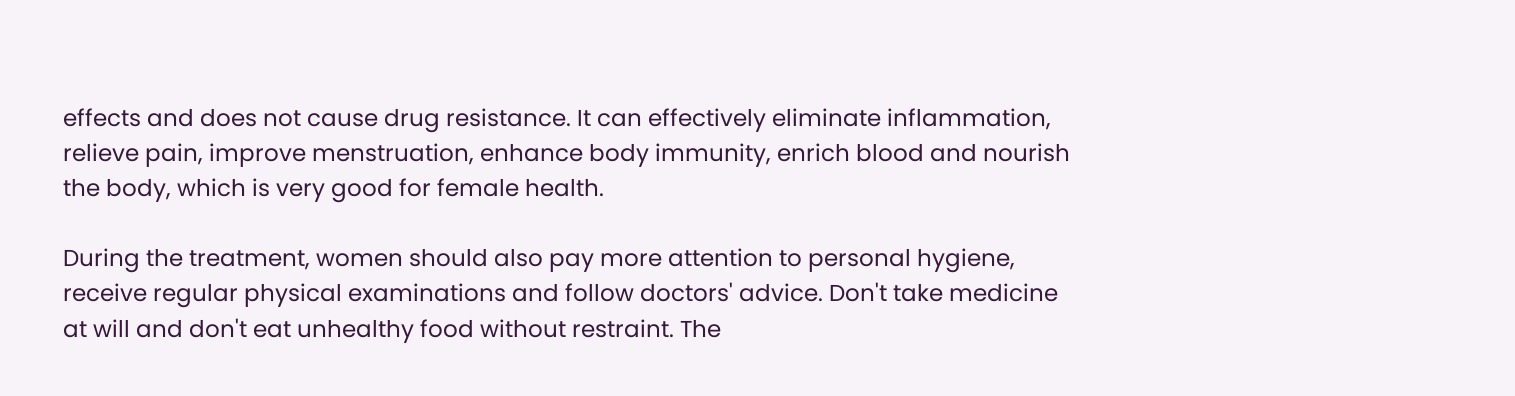effects and does not cause drug resistance. It can effectively eliminate inflammation, relieve pain, improve menstruation, enhance body immunity, enrich blood and nourish the body, which is very good for female health.

During the treatment, women should also pay more attention to personal hygiene, receive regular physical examinations and follow doctors' advice. Don't take medicine at will and don't eat unhealthy food without restraint. The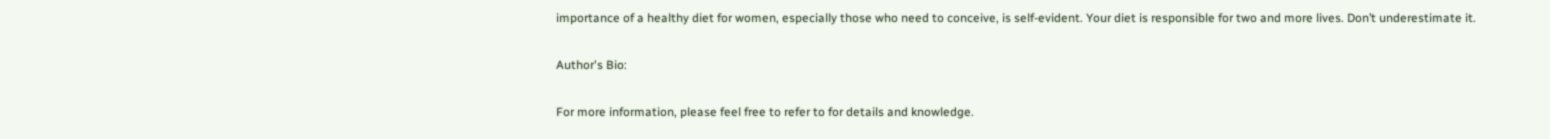importance of a healthy diet for women, especially those who need to conceive, is self-evident. Your diet is responsible for two and more lives. Don’t underestimate it.

Author's Bio:

For more information, please feel free to refer to for details and knowledge.